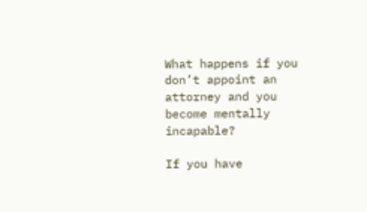What happens if you don’t appoint an attorney and you become mentally incapable?

If you have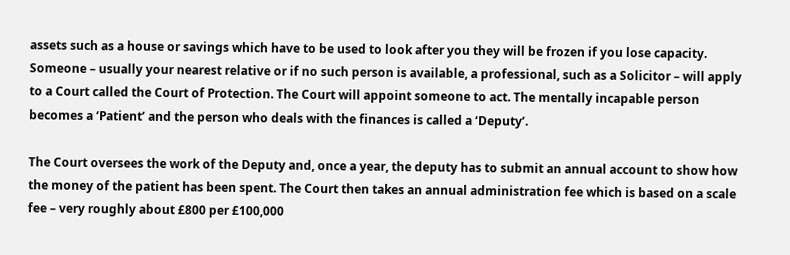assets such as a house or savings which have to be used to look after you they will be frozen if you lose capacity. Someone – usually your nearest relative or if no such person is available, a professional, such as a Solicitor – will apply to a Court called the Court of Protection. The Court will appoint someone to act. The mentally incapable person becomes a ‘Patient’ and the person who deals with the finances is called a ‘Deputy’.

The Court oversees the work of the Deputy and, once a year, the deputy has to submit an annual account to show how the money of the patient has been spent. The Court then takes an annual administration fee which is based on a scale fee – very roughly about £800 per £100,000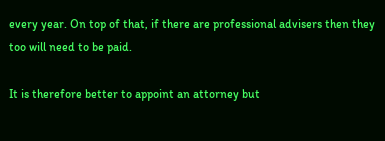every year. On top of that, if there are professional advisers then they too will need to be paid.

It is therefore better to appoint an attorney but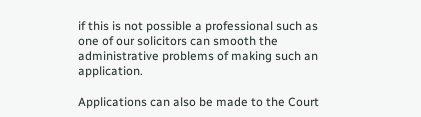if this is not possible a professional such as one of our solicitors can smooth the administrative problems of making such an application.

Applications can also be made to the Court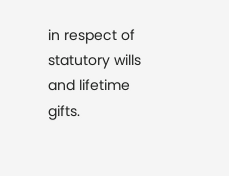in respect of statutory wills and lifetime gifts.